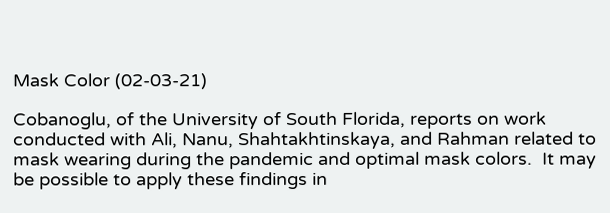Mask Color (02-03-21)

Cobanoglu, of the University of South Florida, reports on work conducted with Ali, Nanu, Shahtakhtinskaya, and Rahman related to mask wearing during the pandemic and optimal mask colors.  It may be possible to apply these findings in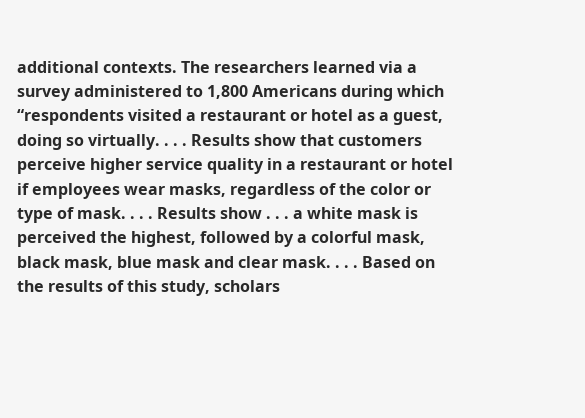additional contexts. The researchers learned via a survey administered to 1,800 Americans during which  “respondents visited a restaurant or hotel as a guest, doing so virtually. . . . Results show that customers perceive higher service quality in a restaurant or hotel if employees wear masks, regardless of the color or type of mask. . . . Results show . . . a white mask is perceived the highest, followed by a colorful mask, black mask, blue mask and clear mask. . . . Based on the results of this study, scholars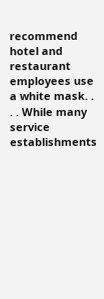recommend hotel and restaurant employees use a white mask. . . . While many service establishments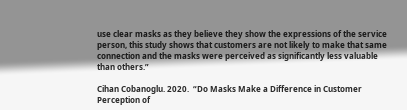use clear masks as they believe they show the expressions of the service person, this study shows that customers are not likely to make that same connection and the masks were perceived as significantly less valuable than others.”

Cihan Cobanoglu. 2020.  “Do Masks Make a Difference in Customer Perception of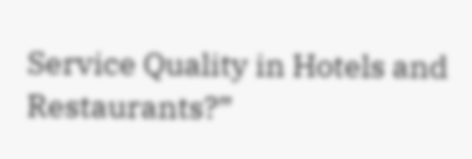Service Quality in Hotels and Restaurants?”